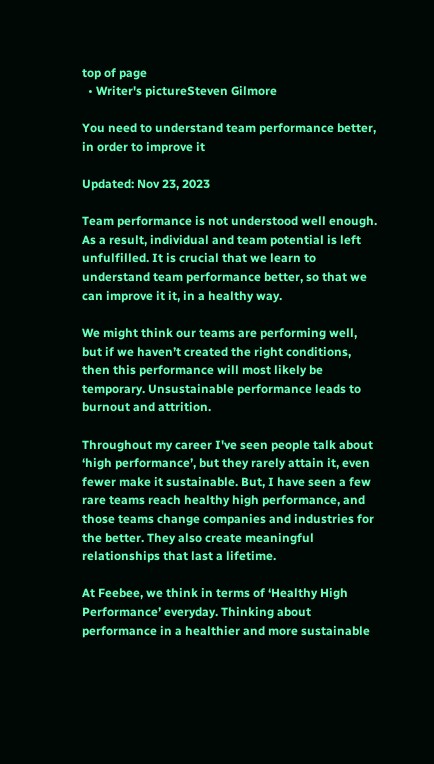top of page
  • Writer's pictureSteven Gilmore

You need to understand team performance better, in order to improve it

Updated: Nov 23, 2023

Team performance is not understood well enough. As a result, individual and team potential is left unfulfilled. It is crucial that we learn to understand team performance better, so that we can improve it it, in a healthy way.

We might think our teams are performing well, but if we haven’t created the right conditions, then this performance will most likely be temporary. Unsustainable performance leads to burnout and attrition.

Throughout my career I've seen people talk about ‘high performance’, but they rarely attain it, even fewer make it sustainable. But, I have seen a few rare teams reach healthy high performance, and those teams change companies and industries for the better. They also create meaningful relationships that last a lifetime.

At Feebee, we think in terms of ‘Healthy High Performance’ everyday. Thinking about performance in a healthier and more sustainable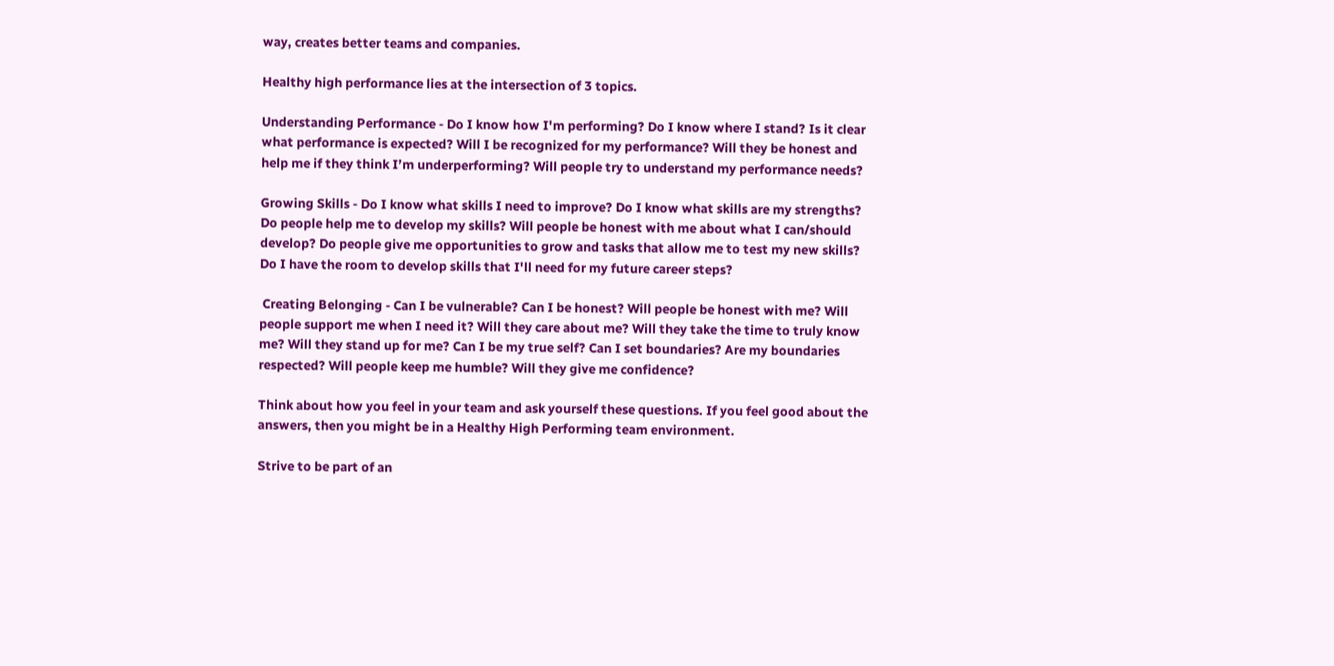way, creates better teams and companies.

Healthy high performance lies at the intersection of 3 topics.

Understanding Performance - Do I know how I'm performing? Do I know where I stand? Is it clear what performance is expected? Will I be recognized for my performance? Will they be honest and help me if they think I’m underperforming? Will people try to understand my performance needs?

Growing Skills - Do I know what skills I need to improve? Do I know what skills are my strengths? Do people help me to develop my skills? Will people be honest with me about what I can/should develop? Do people give me opportunities to grow and tasks that allow me to test my new skills? Do I have the room to develop skills that I'll need for my future career steps?

 Creating Belonging - Can I be vulnerable? Can I be honest? Will people be honest with me? Will people support me when I need it? Will they care about me? Will they take the time to truly know me? Will they stand up for me? Can I be my true self? Can I set boundaries? Are my boundaries respected? Will people keep me humble? Will they give me confidence?

Think about how you feel in your team and ask yourself these questions. If you feel good about the answers, then you might be in a Healthy High Performing team environment.

Strive to be part of an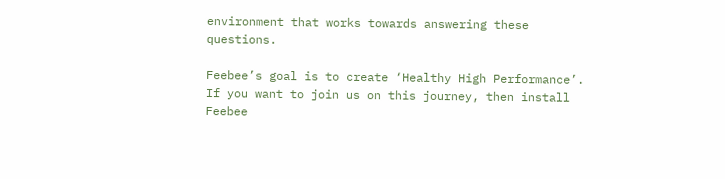environment that works towards answering these questions.

Feebee’s goal is to create ‘Healthy High Performance’. If you want to join us on this journey, then install Feebee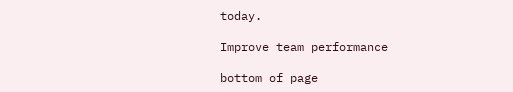today.

Improve team performance

bottom of page